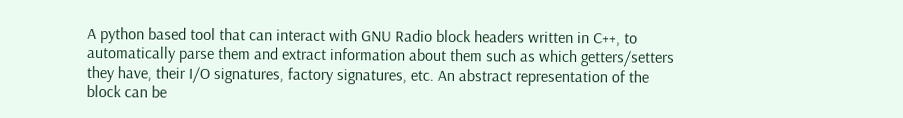A python based tool that can interact with GNU Radio block headers written in C++, to automatically parse them and extract information about them such as which getters/setters they have, their I/O signatures, factory signatures, etc. An abstract representation of the block can be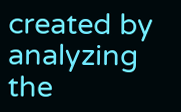created by analyzing the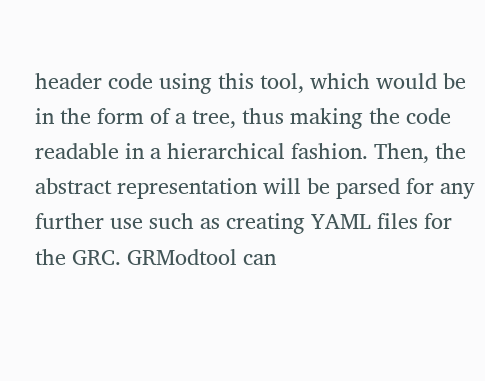header code using this tool, which would be in the form of a tree, thus making the code readable in a hierarchical fashion. Then, the abstract representation will be parsed for any further use such as creating YAML files for the GRC. GRModtool can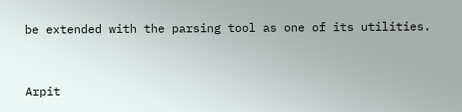be extended with the parsing tool as one of its utilities.



Arpit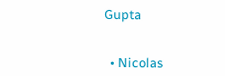Gupta


  • Nicolas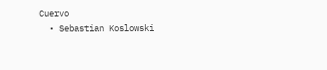Cuervo
  • Sebastian Koslowski